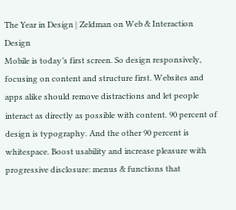The Year in Design | Zeldman on Web & Interaction Design
Mobile is today’s first screen. So design responsively, focusing on content and structure first. Websites and apps alike should remove distractions and let people interact as directly as possible with content. 90 percent of design is typography. And the other 90 percent is whitespace. Boost usability and increase pleasure with progressive disclosure: menus & functions that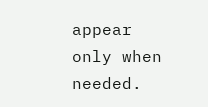appear only when needed.